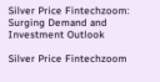Silver Price Fintechzoom: Surging Demand and Investment Outlook

Silver Price Fintechzoom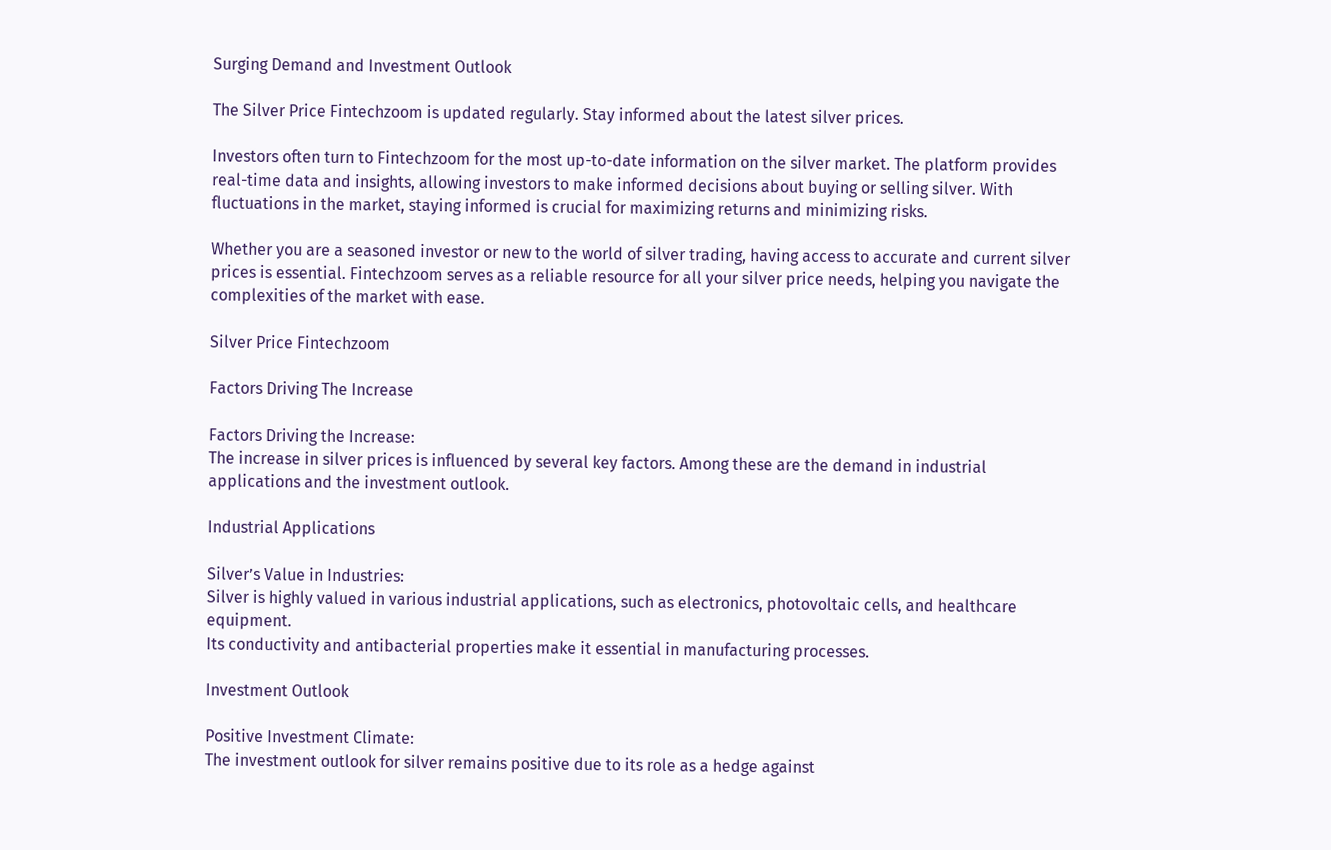Surging Demand and Investment Outlook

The Silver Price Fintechzoom is updated regularly. Stay informed about the latest silver prices.

Investors often turn to Fintechzoom for the most up-to-date information on the silver market. The platform provides real-time data and insights, allowing investors to make informed decisions about buying or selling silver. With fluctuations in the market, staying informed is crucial for maximizing returns and minimizing risks.

Whether you are a seasoned investor or new to the world of silver trading, having access to accurate and current silver prices is essential. Fintechzoom serves as a reliable resource for all your silver price needs, helping you navigate the complexities of the market with ease.

Silver Price Fintechzoom

Factors Driving The Increase

Factors Driving the Increase:
The increase in silver prices is influenced by several key factors. Among these are the demand in industrial applications and the investment outlook.

Industrial Applications

Silver’s Value in Industries:
Silver is highly valued in various industrial applications, such as electronics, photovoltaic cells, and healthcare equipment.
Its conductivity and antibacterial properties make it essential in manufacturing processes.

Investment Outlook

Positive Investment Climate:
The investment outlook for silver remains positive due to its role as a hedge against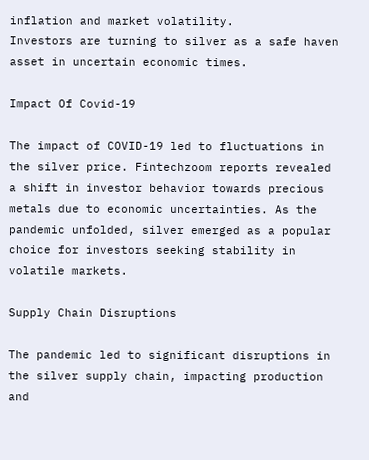inflation and market volatility.
Investors are turning to silver as a safe haven asset in uncertain economic times.

Impact Of Covid-19

The impact of COVID-19 led to fluctuations in the silver price. Fintechzoom reports revealed a shift in investor behavior towards precious metals due to economic uncertainties. As the pandemic unfolded, silver emerged as a popular choice for investors seeking stability in volatile markets.

Supply Chain Disruptions

The pandemic led to significant disruptions in the silver supply chain, impacting production and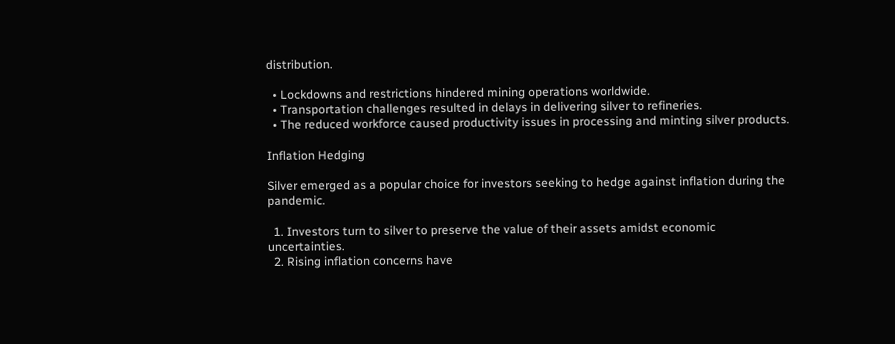distribution.

  • Lockdowns and restrictions hindered mining operations worldwide.
  • Transportation challenges resulted in delays in delivering silver to refineries.
  • The reduced workforce caused productivity issues in processing and minting silver products.

Inflation Hedging

Silver emerged as a popular choice for investors seeking to hedge against inflation during the pandemic.

  1. Investors turn to silver to preserve the value of their assets amidst economic uncertainties.
  2. Rising inflation concerns have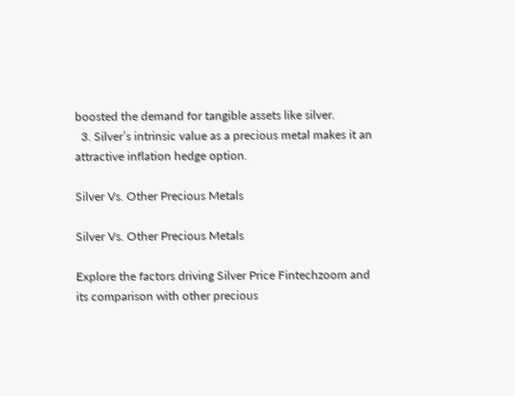boosted the demand for tangible assets like silver.
  3. Silver’s intrinsic value as a precious metal makes it an attractive inflation hedge option.

Silver Vs. Other Precious Metals

Silver Vs. Other Precious Metals

Explore the factors driving Silver Price Fintechzoom and its comparison with other precious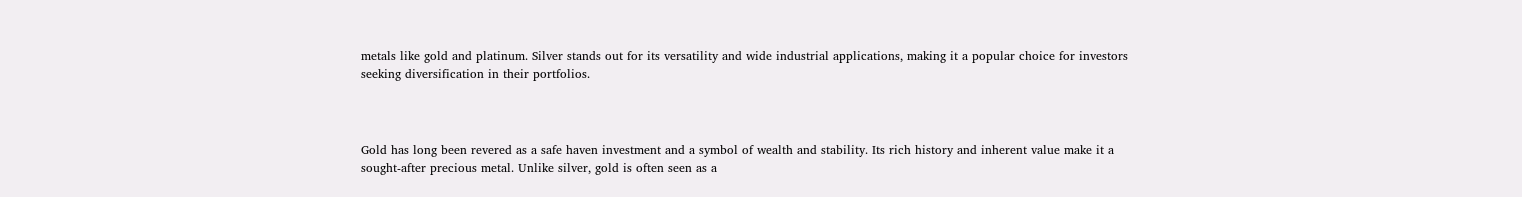metals like gold and platinum. Silver stands out for its versatility and wide industrial applications, making it a popular choice for investors seeking diversification in their portfolios.



Gold has long been revered as a safe haven investment and a symbol of wealth and stability. Its rich history and inherent value make it a sought-after precious metal. Unlike silver, gold is often seen as a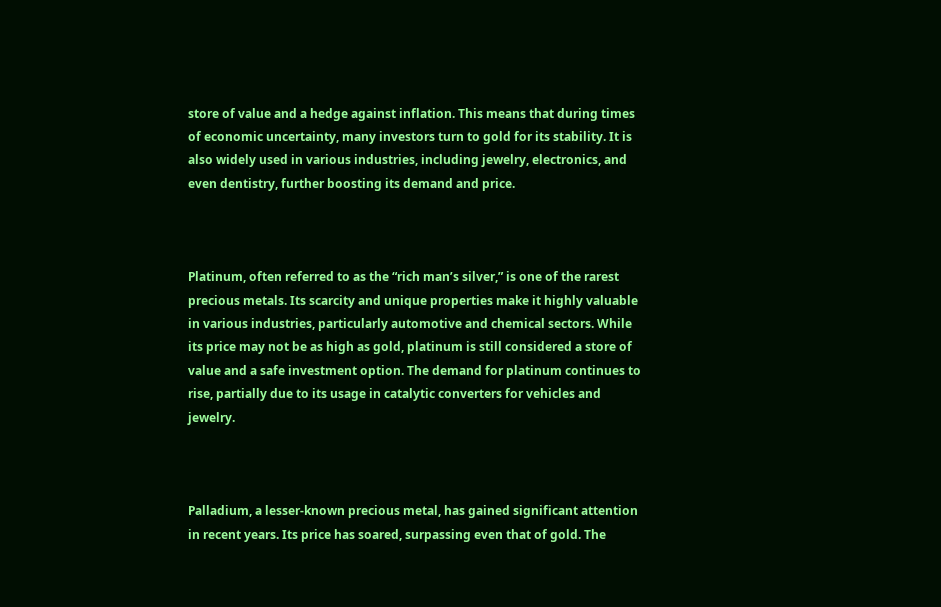store of value and a hedge against inflation. This means that during times of economic uncertainty, many investors turn to gold for its stability. It is also widely used in various industries, including jewelry, electronics, and even dentistry, further boosting its demand and price.



Platinum, often referred to as the “rich man’s silver,” is one of the rarest precious metals. Its scarcity and unique properties make it highly valuable in various industries, particularly automotive and chemical sectors. While its price may not be as high as gold, platinum is still considered a store of value and a safe investment option. The demand for platinum continues to rise, partially due to its usage in catalytic converters for vehicles and jewelry.



Palladium, a lesser-known precious metal, has gained significant attention in recent years. Its price has soared, surpassing even that of gold. The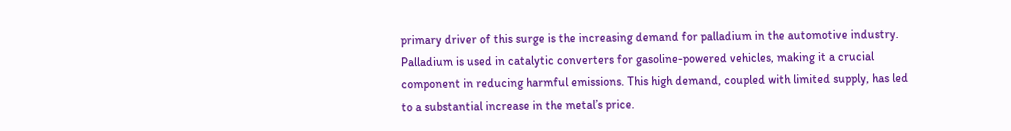primary driver of this surge is the increasing demand for palladium in the automotive industry. Palladium is used in catalytic converters for gasoline-powered vehicles, making it a crucial component in reducing harmful emissions. This high demand, coupled with limited supply, has led to a substantial increase in the metal’s price.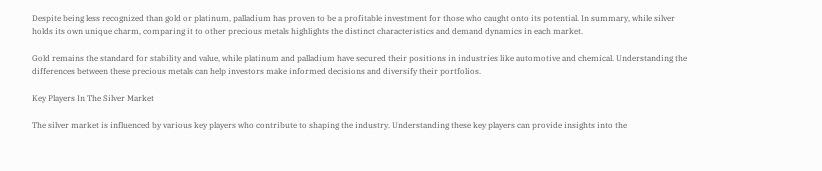Despite being less recognized than gold or platinum, palladium has proven to be a profitable investment for those who caught onto its potential. In summary, while silver holds its own unique charm, comparing it to other precious metals highlights the distinct characteristics and demand dynamics in each market.

Gold remains the standard for stability and value, while platinum and palladium have secured their positions in industries like automotive and chemical. Understanding the differences between these precious metals can help investors make informed decisions and diversify their portfolios.

Key Players In The Silver Market

The silver market is influenced by various key players who contribute to shaping the industry. Understanding these key players can provide insights into the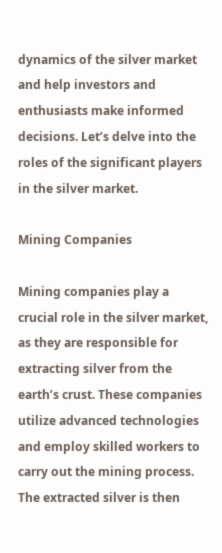dynamics of the silver market and help investors and enthusiasts make informed decisions. Let’s delve into the roles of the significant players in the silver market.

Mining Companies

Mining companies play a crucial role in the silver market, as they are responsible for extracting silver from the earth’s crust. These companies utilize advanced technologies and employ skilled workers to carry out the mining process. The extracted silver is then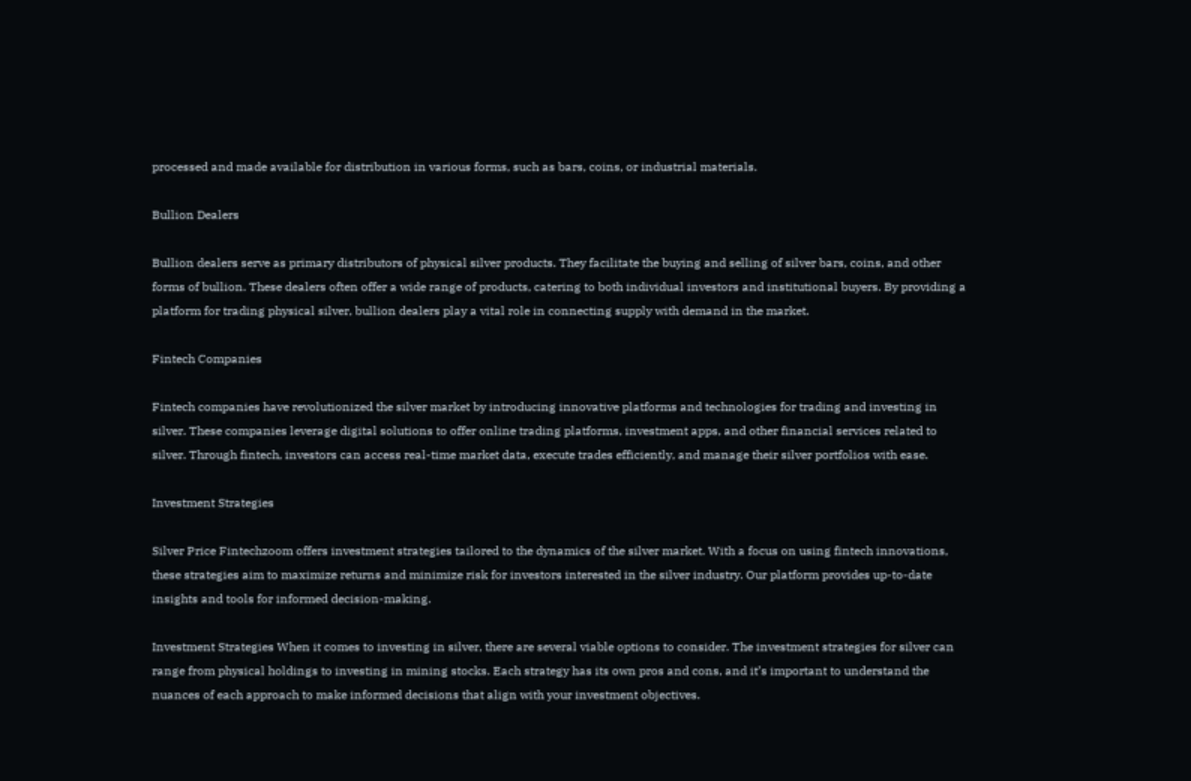processed and made available for distribution in various forms, such as bars, coins, or industrial materials.

Bullion Dealers

Bullion dealers serve as primary distributors of physical silver products. They facilitate the buying and selling of silver bars, coins, and other forms of bullion. These dealers often offer a wide range of products, catering to both individual investors and institutional buyers. By providing a platform for trading physical silver, bullion dealers play a vital role in connecting supply with demand in the market.

Fintech Companies

Fintech companies have revolutionized the silver market by introducing innovative platforms and technologies for trading and investing in silver. These companies leverage digital solutions to offer online trading platforms, investment apps, and other financial services related to silver. Through fintech, investors can access real-time market data, execute trades efficiently, and manage their silver portfolios with ease.

Investment Strategies

Silver Price Fintechzoom offers investment strategies tailored to the dynamics of the silver market. With a focus on using fintech innovations, these strategies aim to maximize returns and minimize risk for investors interested in the silver industry. Our platform provides up-to-date insights and tools for informed decision-making.

Investment Strategies When it comes to investing in silver, there are several viable options to consider. The investment strategies for silver can range from physical holdings to investing in mining stocks. Each strategy has its own pros and cons, and it’s important to understand the nuances of each approach to make informed decisions that align with your investment objectives.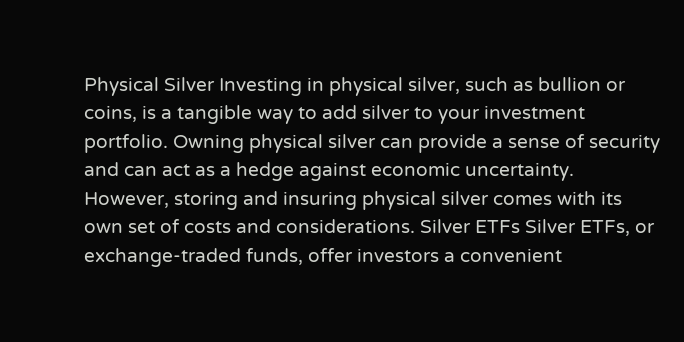Physical Silver Investing in physical silver, such as bullion or coins, is a tangible way to add silver to your investment portfolio. Owning physical silver can provide a sense of security and can act as a hedge against economic uncertainty. However, storing and insuring physical silver comes with its own set of costs and considerations. Silver ETFs Silver ETFs, or exchange-traded funds, offer investors a convenient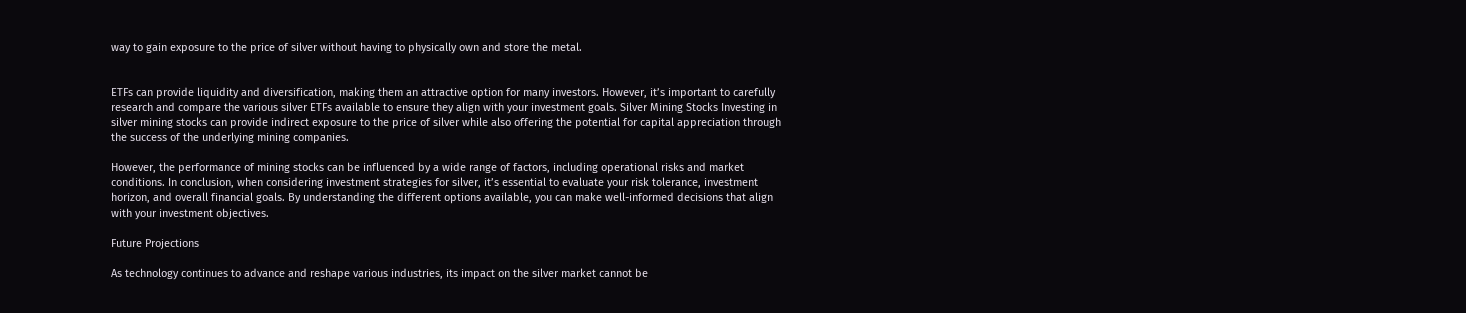way to gain exposure to the price of silver without having to physically own and store the metal.


ETFs can provide liquidity and diversification, making them an attractive option for many investors. However, it’s important to carefully research and compare the various silver ETFs available to ensure they align with your investment goals. Silver Mining Stocks Investing in silver mining stocks can provide indirect exposure to the price of silver while also offering the potential for capital appreciation through the success of the underlying mining companies.

However, the performance of mining stocks can be influenced by a wide range of factors, including operational risks and market conditions. In conclusion, when considering investment strategies for silver, it’s essential to evaluate your risk tolerance, investment horizon, and overall financial goals. By understanding the different options available, you can make well-informed decisions that align with your investment objectives.

Future Projections

As technology continues to advance and reshape various industries, its impact on the silver market cannot be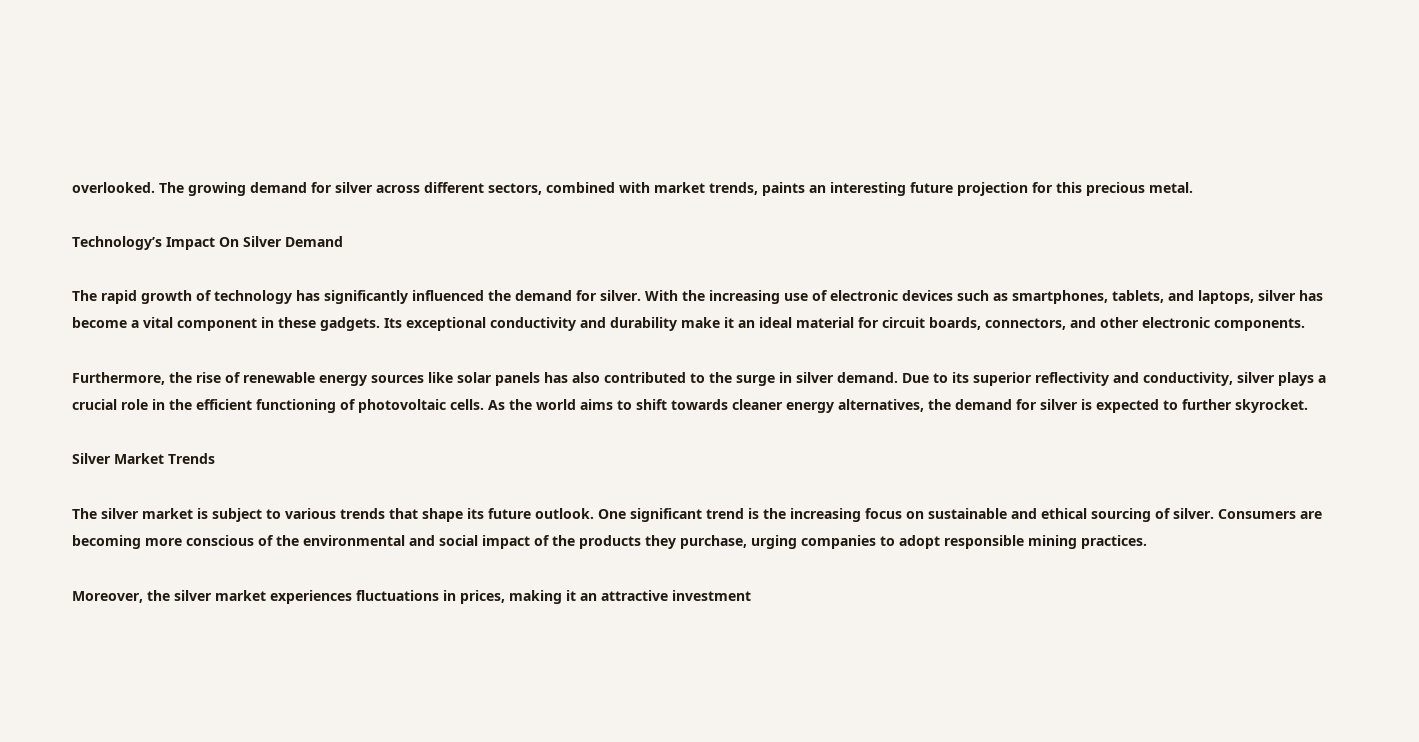overlooked. The growing demand for silver across different sectors, combined with market trends, paints an interesting future projection for this precious metal.

Technology’s Impact On Silver Demand

The rapid growth of technology has significantly influenced the demand for silver. With the increasing use of electronic devices such as smartphones, tablets, and laptops, silver has become a vital component in these gadgets. Its exceptional conductivity and durability make it an ideal material for circuit boards, connectors, and other electronic components.

Furthermore, the rise of renewable energy sources like solar panels has also contributed to the surge in silver demand. Due to its superior reflectivity and conductivity, silver plays a crucial role in the efficient functioning of photovoltaic cells. As the world aims to shift towards cleaner energy alternatives, the demand for silver is expected to further skyrocket.

Silver Market Trends

The silver market is subject to various trends that shape its future outlook. One significant trend is the increasing focus on sustainable and ethical sourcing of silver. Consumers are becoming more conscious of the environmental and social impact of the products they purchase, urging companies to adopt responsible mining practices.

Moreover, the silver market experiences fluctuations in prices, making it an attractive investment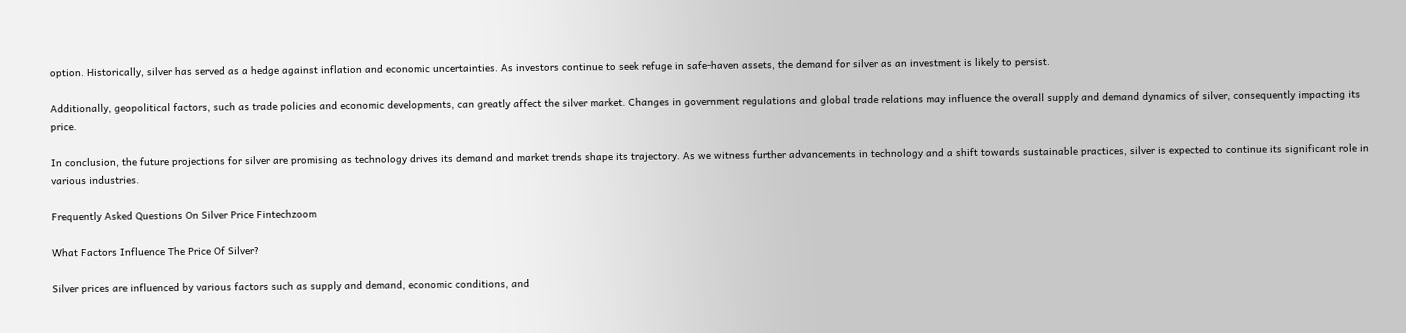option. Historically, silver has served as a hedge against inflation and economic uncertainties. As investors continue to seek refuge in safe-haven assets, the demand for silver as an investment is likely to persist.

Additionally, geopolitical factors, such as trade policies and economic developments, can greatly affect the silver market. Changes in government regulations and global trade relations may influence the overall supply and demand dynamics of silver, consequently impacting its price.

In conclusion, the future projections for silver are promising as technology drives its demand and market trends shape its trajectory. As we witness further advancements in technology and a shift towards sustainable practices, silver is expected to continue its significant role in various industries.

Frequently Asked Questions On Silver Price Fintechzoom

What Factors Influence The Price Of Silver?

Silver prices are influenced by various factors such as supply and demand, economic conditions, and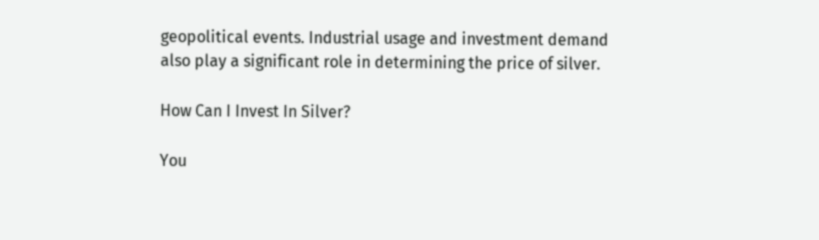geopolitical events. Industrial usage and investment demand also play a significant role in determining the price of silver.

How Can I Invest In Silver?

You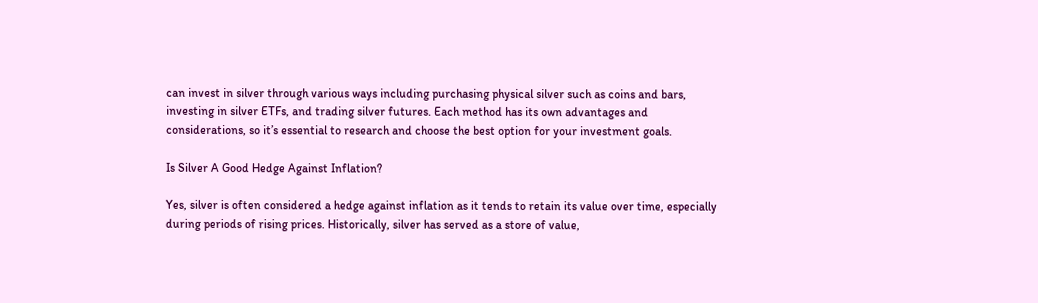can invest in silver through various ways including purchasing physical silver such as coins and bars, investing in silver ETFs, and trading silver futures. Each method has its own advantages and considerations, so it’s essential to research and choose the best option for your investment goals.

Is Silver A Good Hedge Against Inflation?

Yes, silver is often considered a hedge against inflation as it tends to retain its value over time, especially during periods of rising prices. Historically, silver has served as a store of value,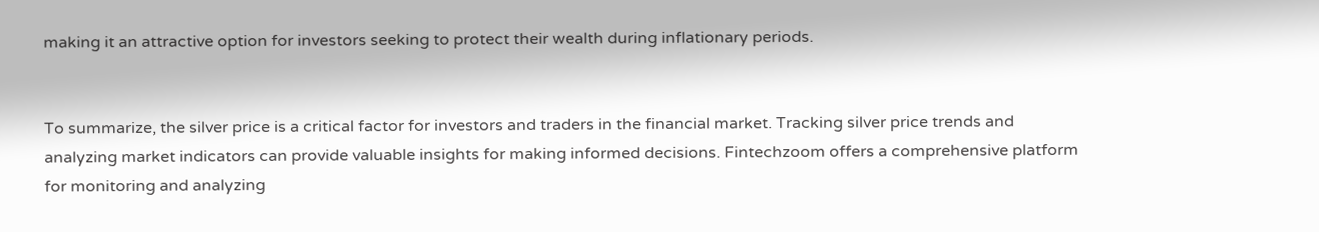making it an attractive option for investors seeking to protect their wealth during inflationary periods.


To summarize, the silver price is a critical factor for investors and traders in the financial market. Tracking silver price trends and analyzing market indicators can provide valuable insights for making informed decisions. Fintechzoom offers a comprehensive platform for monitoring and analyzing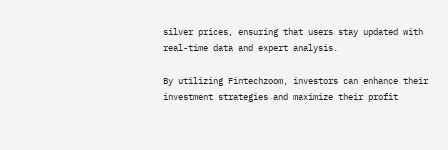silver prices, ensuring that users stay updated with real-time data and expert analysis.

By utilizing Fintechzoom, investors can enhance their investment strategies and maximize their profit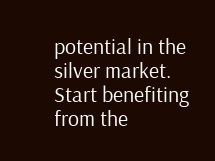potential in the silver market. Start benefiting from the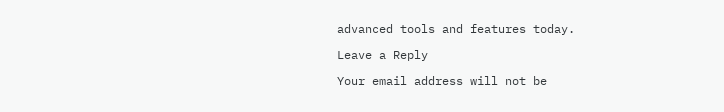advanced tools and features today.

Leave a Reply

Your email address will not be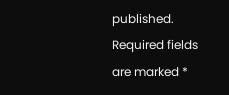published. Required fields are marked *